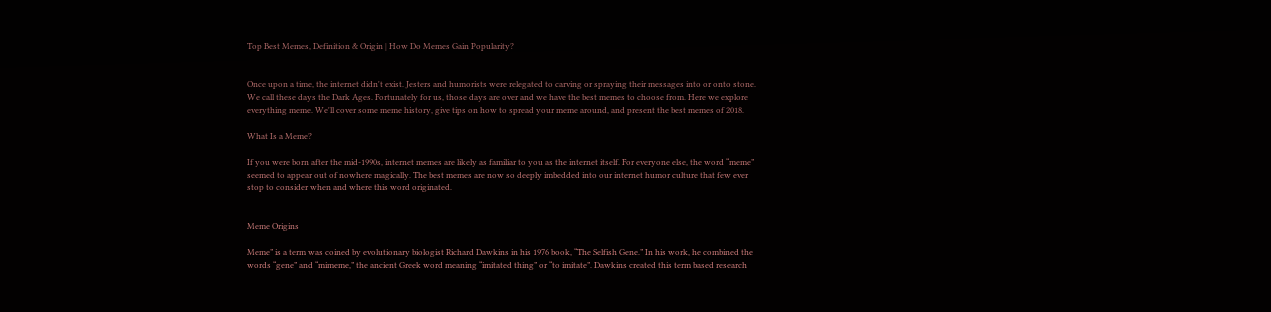Top Best Memes, Definition & Origin | How Do Memes Gain Popularity?


Once upon a time, the internet didn't exist. Jesters and humorists were relegated to carving or spraying their messages into or onto stone. We call these days the Dark Ages. Fortunately for us, those days are over and we have the best memes to choose from. Here we explore everything meme. We'll cover some meme history, give tips on how to spread your meme around, and present the best memes of 2018.

What Is a Meme?

If you were born after the mid-1990s, internet memes are likely as familiar to you as the internet itself. For everyone else, the word “meme” seemed to appear out of nowhere magically. The best memes are now so deeply imbedded into our internet humor culture that few ever stop to consider when and where this word originated.


Meme Origins

Meme” is a term was coined by evolutionary biologist Richard Dawkins in his 1976 book, “The Selfish Gene.” In his work, he combined the words “gene” and “mimeme,” the ancient Greek word meaning “imitated thing” or “to imitate”. Dawkins created this term based research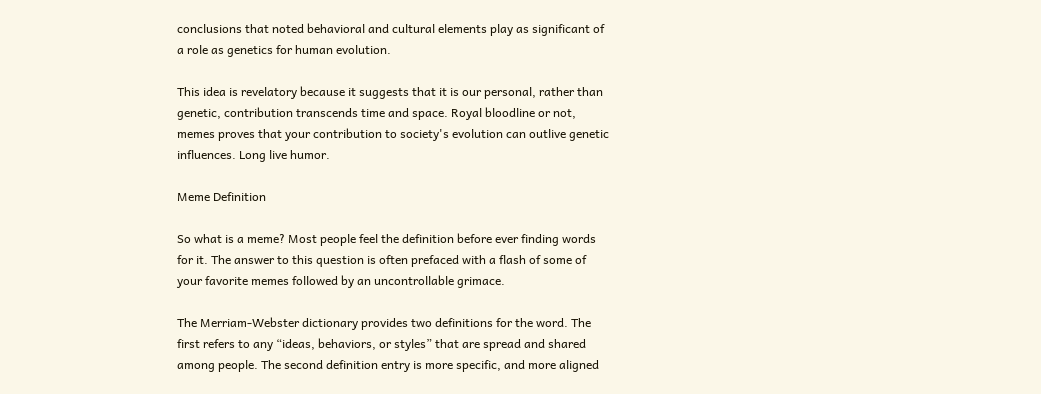conclusions that noted behavioral and cultural elements play as significant of a role as genetics for human evolution.

This idea is revelatory because it suggests that it is our personal, rather than genetic, contribution transcends time and space. Royal bloodline or not, memes proves that your contribution to society's evolution can outlive genetic influences. Long live humor.

Meme Definition

So what is a meme? Most people feel the definition before ever finding words for it. The answer to this question is often prefaced with a flash of some of your favorite memes followed by an uncontrollable grimace.

The Merriam-Webster dictionary provides two definitions for the word. The first refers to any “ideas, behaviors, or styles” that are spread and shared among people. The second definition entry is more specific, and more aligned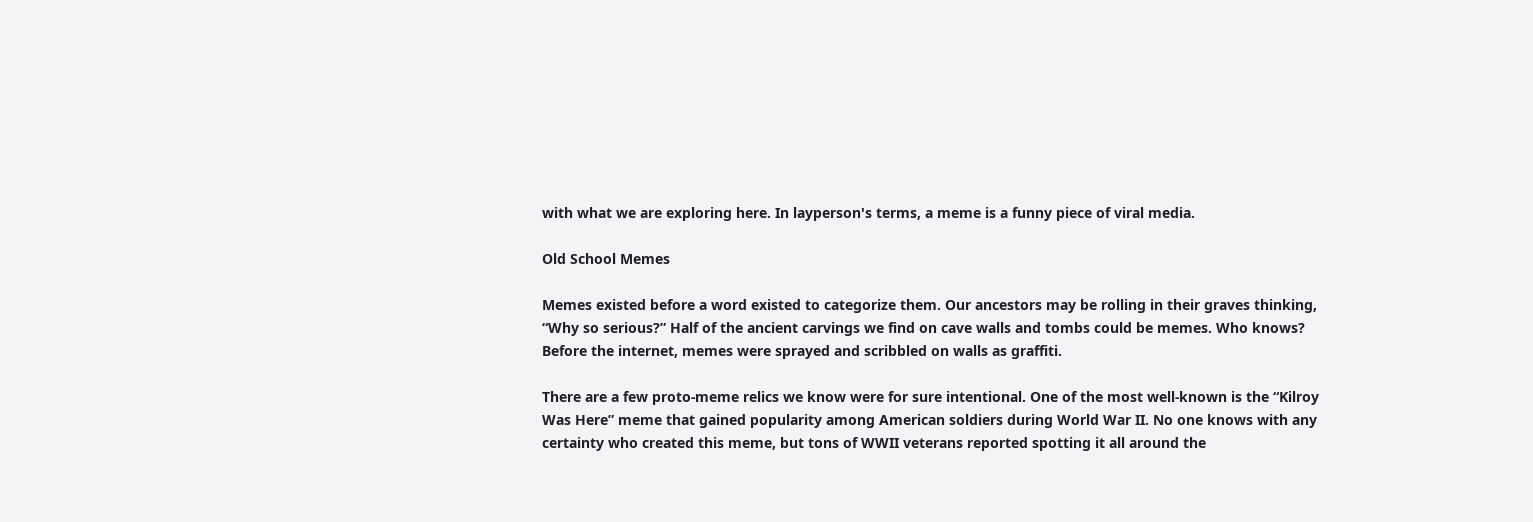with what we are exploring here. In layperson's terms, a meme is a funny piece of viral media.

Old School Memes

Memes existed before a word existed to categorize them. Our ancestors may be rolling in their graves thinking, “Why so serious?” Half of the ancient carvings we find on cave walls and tombs could be memes. Who knows? Before the internet, memes were sprayed and scribbled on walls as graffiti.

There are a few proto-meme relics we know were for sure intentional. One of the most well-known is the “Kilroy Was Here” meme that gained popularity among American soldiers during World War II. No one knows with any certainty who created this meme, but tons of WWII veterans reported spotting it all around the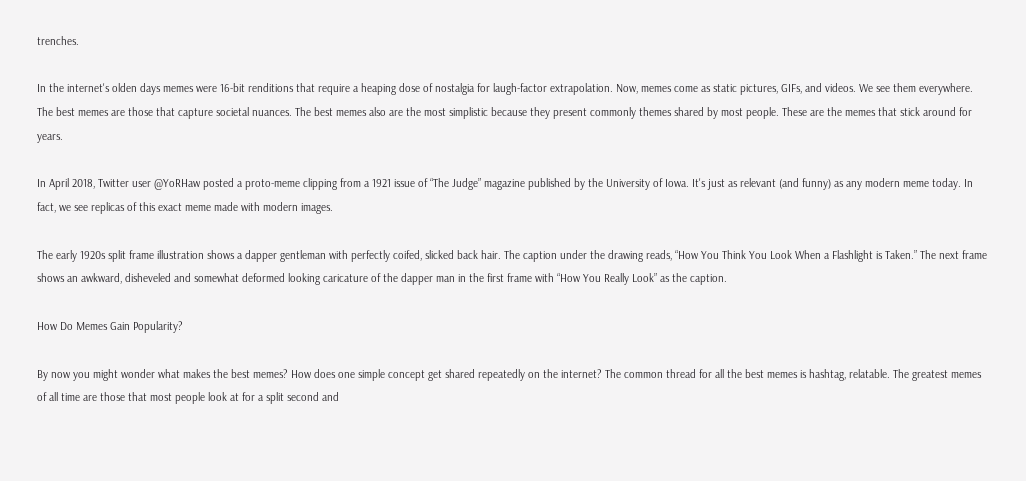trenches.

In the internet's olden days memes were 16-bit renditions that require a heaping dose of nostalgia for laugh-factor extrapolation. Now, memes come as static pictures, GIFs, and videos. We see them everywhere. The best memes are those that capture societal nuances. The best memes also are the most simplistic because they present commonly themes shared by most people. These are the memes that stick around for years.

In April 2018, Twitter user @YoRHaw posted a proto-meme clipping from a 1921 issue of “The Judge” magazine published by the University of Iowa. It's just as relevant (and funny) as any modern meme today. In fact, we see replicas of this exact meme made with modern images.

The early 1920s split frame illustration shows a dapper gentleman with perfectly coifed, slicked back hair. The caption under the drawing reads, “How You Think You Look When a Flashlight is Taken.” The next frame shows an awkward, disheveled and somewhat deformed looking caricature of the dapper man in the first frame with “How You Really Look” as the caption.

How Do Memes Gain Popularity?

By now you might wonder what makes the best memes? How does one simple concept get shared repeatedly on the internet? The common thread for all the best memes is hashtag, relatable. The greatest memes of all time are those that most people look at for a split second and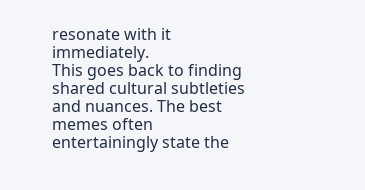resonate with it immediately.
This goes back to finding shared cultural subtleties and nuances. The best memes often entertainingly state the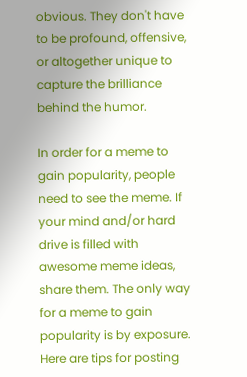obvious. They don't have to be profound, offensive, or altogether unique to capture the brilliance behind the humor.

In order for a meme to gain popularity, people need to see the meme. If your mind and/or hard drive is filled with awesome meme ideas, share them. The only way for a meme to gain popularity is by exposure. Here are tips for posting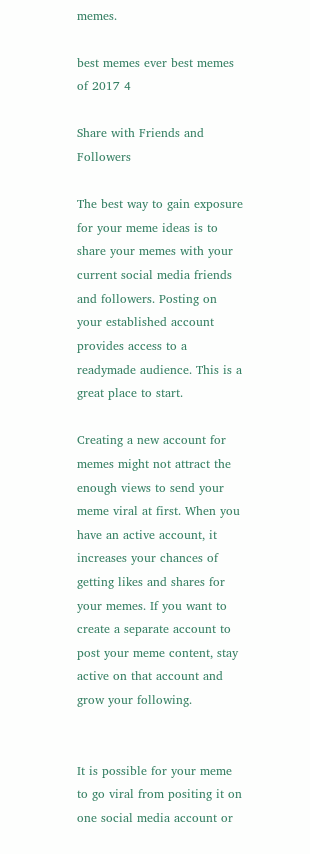memes.

best memes ever best memes of 2017 4

Share with Friends and Followers

The best way to gain exposure for your meme ideas is to share your memes with your current social media friends and followers. Posting on your established account provides access to a readymade audience. This is a great place to start.

Creating a new account for memes might not attract the enough views to send your meme viral at first. When you have an active account, it increases your chances of getting likes and shares for your memes. If you want to create a separate account to post your meme content, stay active on that account and grow your following.


It is possible for your meme to go viral from positing it on one social media account or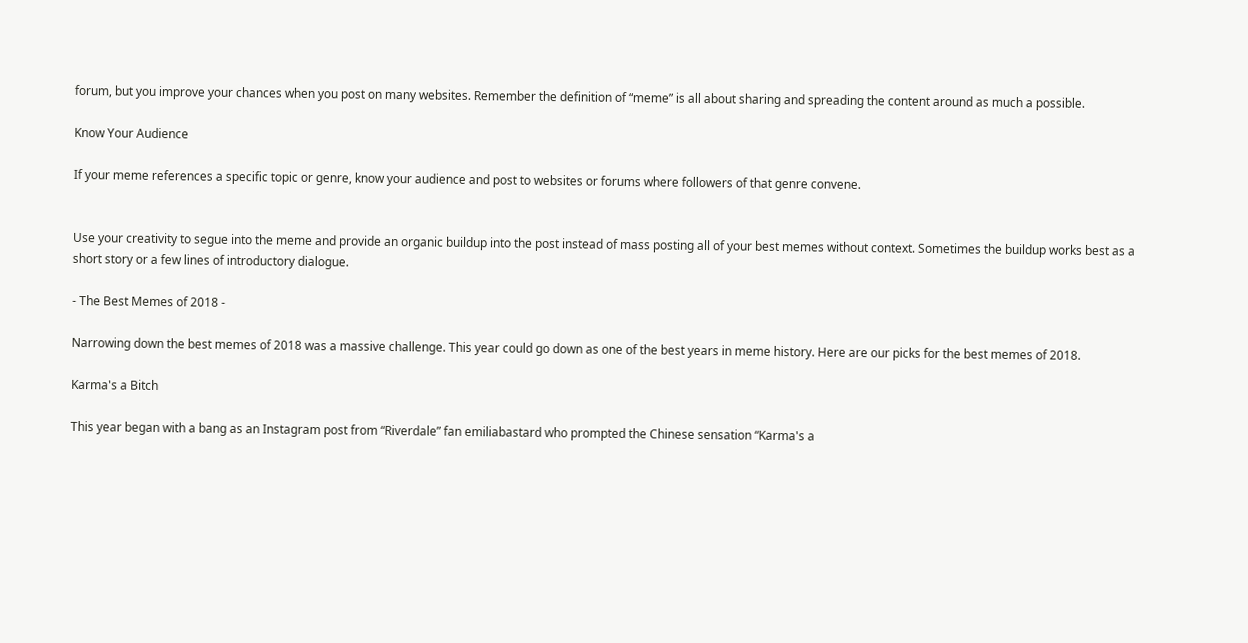forum, but you improve your chances when you post on many websites. Remember the definition of “meme” is all about sharing and spreading the content around as much a possible.

Know Your Audience

If your meme references a specific topic or genre, know your audience and post to websites or forums where followers of that genre convene.


Use your creativity to segue into the meme and provide an organic buildup into the post instead of mass posting all of your best memes without context. Sometimes the buildup works best as a short story or a few lines of introductory dialogue.

- The Best Memes of 2018 -

Narrowing down the best memes of 2018 was a massive challenge. This year could go down as one of the best years in meme history. Here are our picks for the best memes of 2018.

Karma's a Bitch

This year began with a bang as an Instagram post from “Riverdale” fan emiliabastard who prompted the Chinese sensation “Karma's a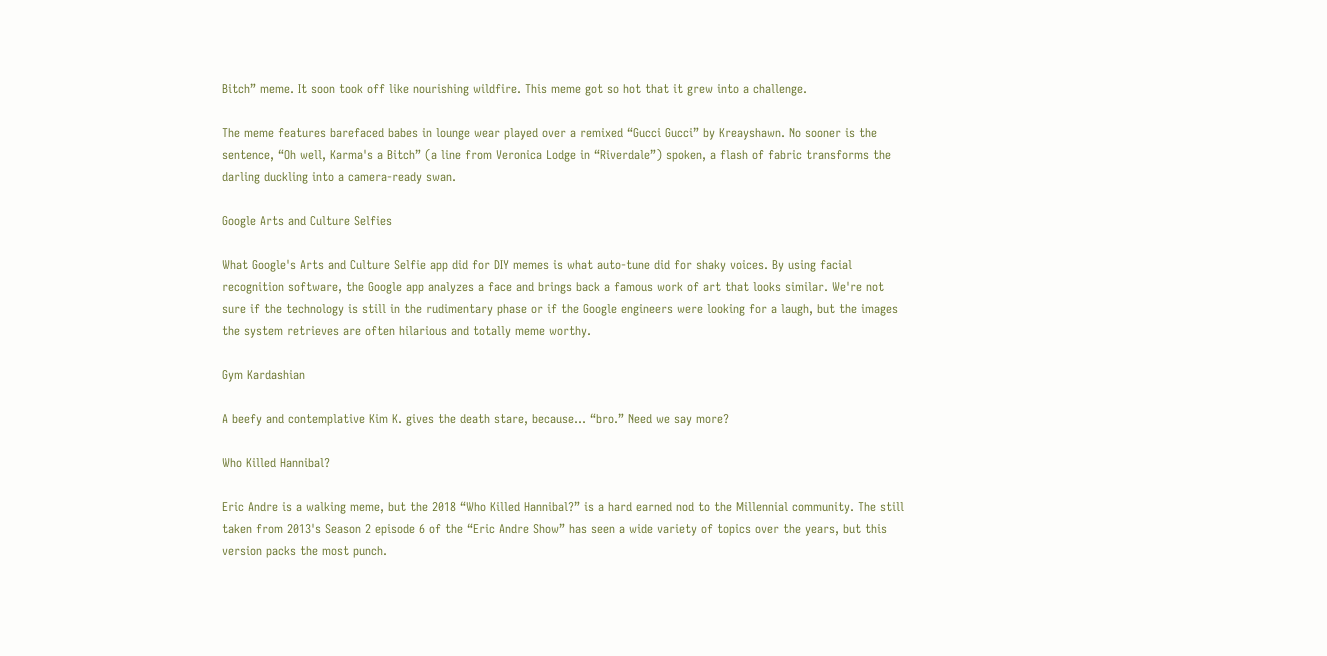Bitch” meme. It soon took off like nourishing wildfire. This meme got so hot that it grew into a challenge.

The meme features barefaced babes in lounge wear played over a remixed “Gucci Gucci” by Kreayshawn. No sooner is the sentence, “Oh well, Karma's a Bitch” (a line from Veronica Lodge in “Riverdale”) spoken, a flash of fabric transforms the darling duckling into a camera-ready swan.

Google Arts and Culture Selfies

What Google's Arts and Culture Selfie app did for DIY memes is what auto-tune did for shaky voices. By using facial recognition software, the Google app analyzes a face and brings back a famous work of art that looks similar. We're not sure if the technology is still in the rudimentary phase or if the Google engineers were looking for a laugh, but the images the system retrieves are often hilarious and totally meme worthy.

Gym Kardashian

A beefy and contemplative Kim K. gives the death stare, because… “bro.” Need we say more?

Who Killed Hannibal?

Eric Andre is a walking meme, but the 2018 “Who Killed Hannibal?” is a hard earned nod to the Millennial community. The still taken from 2013's Season 2 episode 6 of the “Eric Andre Show” has seen a wide variety of topics over the years, but this version packs the most punch.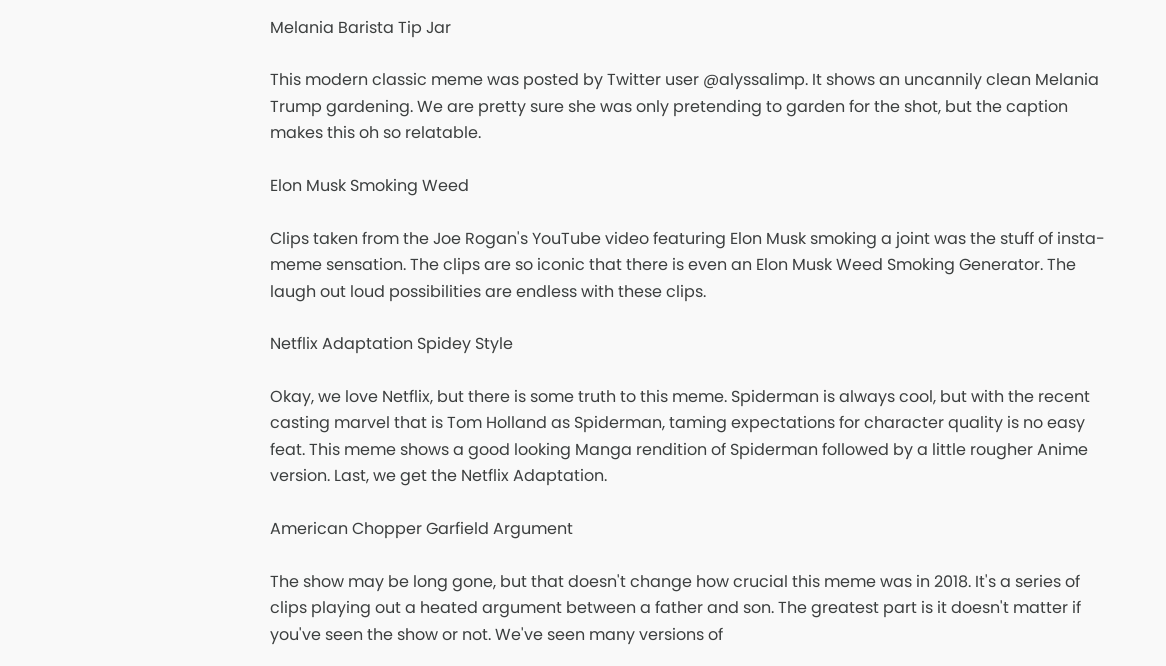Melania Barista Tip Jar

This modern classic meme was posted by Twitter user @alyssalimp. It shows an uncannily clean Melania Trump gardening. We are pretty sure she was only pretending to garden for the shot, but the caption makes this oh so relatable.

Elon Musk Smoking Weed

Clips taken from the Joe Rogan's YouTube video featuring Elon Musk smoking a joint was the stuff of insta-meme sensation. The clips are so iconic that there is even an Elon Musk Weed Smoking Generator. The laugh out loud possibilities are endless with these clips.

Netflix Adaptation Spidey Style

Okay, we love Netflix, but there is some truth to this meme. Spiderman is always cool, but with the recent casting marvel that is Tom Holland as Spiderman, taming expectations for character quality is no easy feat. This meme shows a good looking Manga rendition of Spiderman followed by a little rougher Anime version. Last, we get the Netflix Adaptation.

American Chopper Garfield Argument

The show may be long gone, but that doesn't change how crucial this meme was in 2018. It's a series of clips playing out a heated argument between a father and son. The greatest part is it doesn't matter if you've seen the show or not. We've seen many versions of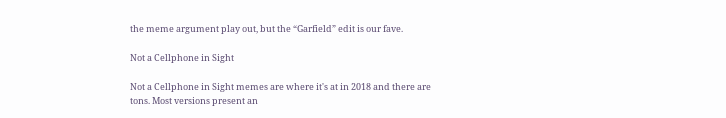the meme argument play out, but the “Garfield” edit is our fave.

Not a Cellphone in Sight

Not a Cellphone in Sight memes are where it's at in 2018 and there are tons. Most versions present an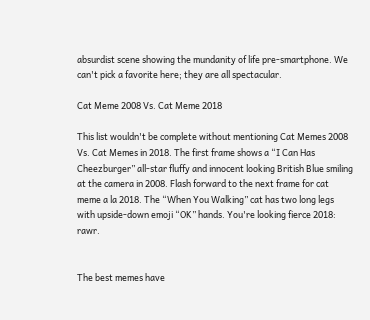absurdist scene showing the mundanity of life pre-smartphone. We can't pick a favorite here; they are all spectacular.

Cat Meme 2008 Vs. Cat Meme 2018

This list wouldn't be complete without mentioning Cat Memes 2008 Vs. Cat Memes in 2018. The first frame shows a “I Can Has Cheezburger” all-star fluffy and innocent looking British Blue smiling at the camera in 2008. Flash forward to the next frame for cat meme a la 2018. The “When You Walking” cat has two long legs with upside-down emoji “OK” hands. You're looking fierce 2018: rawr.


The best memes have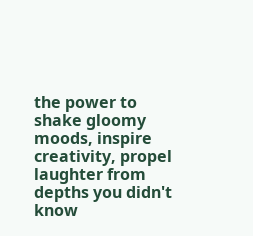the power to shake gloomy moods, inspire creativity, propel laughter from depths you didn't know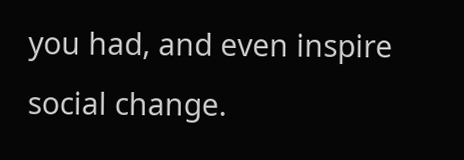you had, and even inspire social change.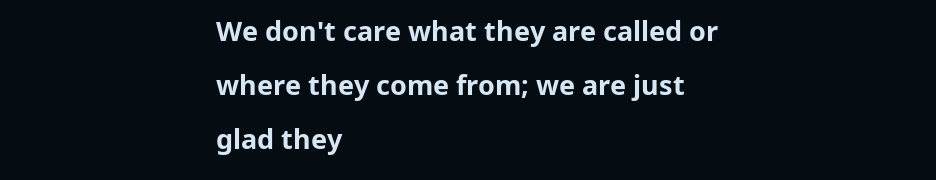We don't care what they are called or where they come from; we are just glad they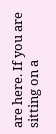are here. If you are sitting on a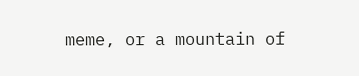meme, or a mountain of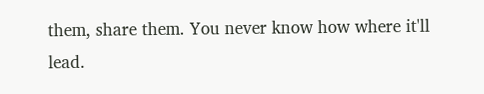them, share them. You never know how where it'll lead.